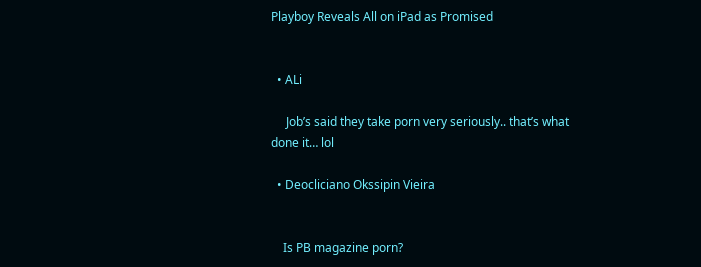Playboy Reveals All on iPad as Promised


  • ALi

     Job’s said they take porn very seriously.. that’s what done it… lol

  • Deocliciano Okssipin Vieira


    Is PB magazine porn?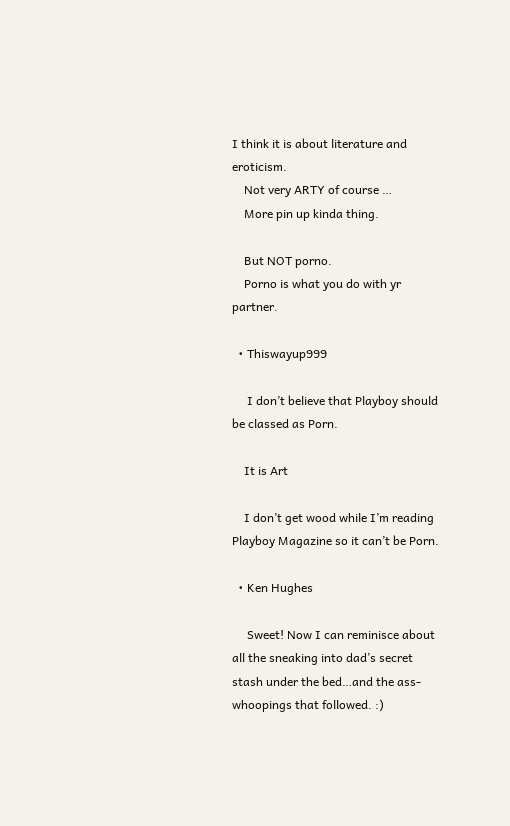I think it is about literature and eroticism.
    Not very ARTY of course …
    More pin up kinda thing.

    But NOT porno.
    Porno is what you do with yr partner.

  • Thiswayup999

     I don’t believe that Playboy should be classed as Porn.

    It is Art

    I don’t get wood while I’m reading Playboy Magazine so it can’t be Porn.

  • Ken Hughes

     Sweet! Now I can reminisce about all the sneaking into dad’s secret stash under the bed…and the ass-whoopings that followed. :)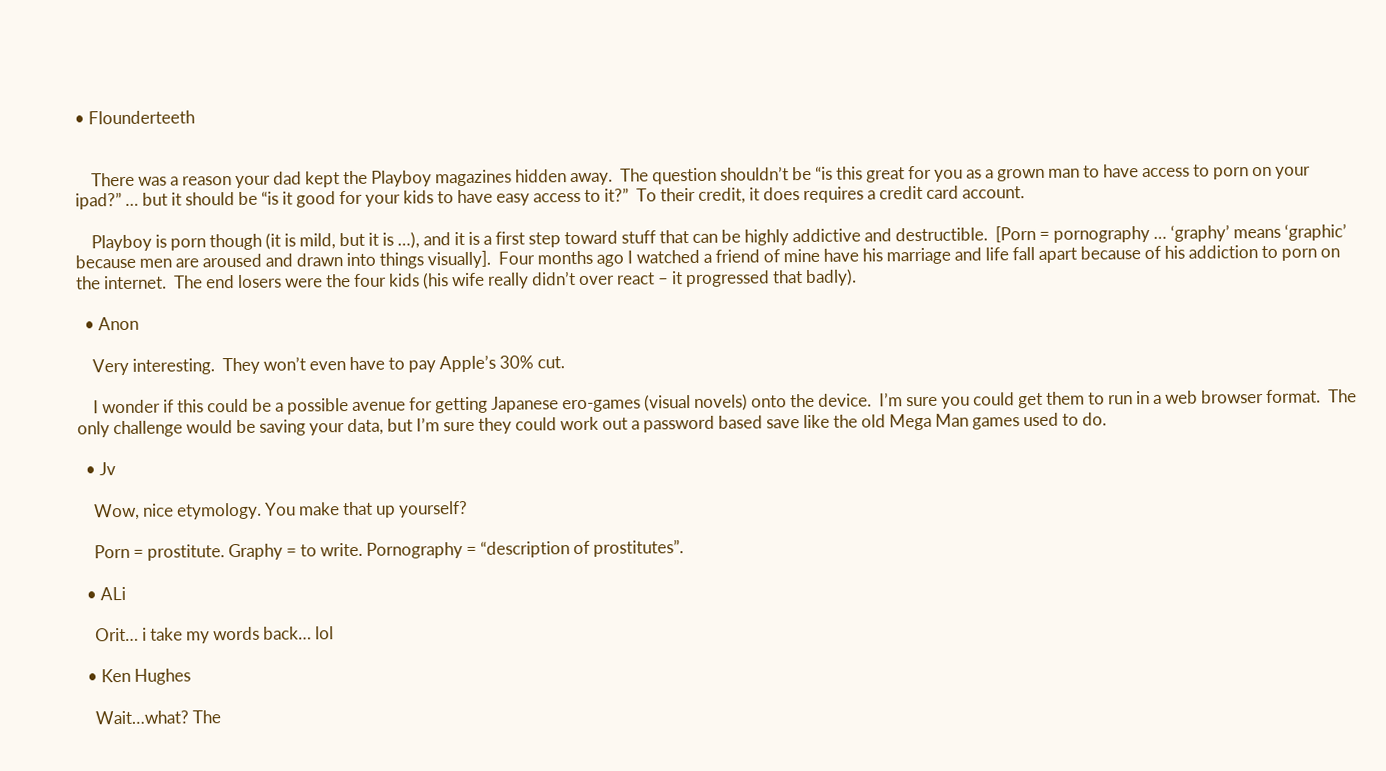• Flounderteeth


    There was a reason your dad kept the Playboy magazines hidden away.  The question shouldn’t be “is this great for you as a grown man to have access to porn on your ipad?” … but it should be “is it good for your kids to have easy access to it?”  To their credit, it does requires a credit card account.

    Playboy is porn though (it is mild, but it is …), and it is a first step toward stuff that can be highly addictive and destructible.  [Porn = pornography … ‘graphy’ means ‘graphic’ because men are aroused and drawn into things visually].  Four months ago I watched a friend of mine have his marriage and life fall apart because of his addiction to porn on the internet.  The end losers were the four kids (his wife really didn’t over react – it progressed that badly).

  • Anon

    Very interesting.  They won’t even have to pay Apple’s 30% cut.

    I wonder if this could be a possible avenue for getting Japanese ero-games (visual novels) onto the device.  I’m sure you could get them to run in a web browser format.  The only challenge would be saving your data, but I’m sure they could work out a password based save like the old Mega Man games used to do.

  • Jv

    Wow, nice etymology. You make that up yourself?

    Porn = prostitute. Graphy = to write. Pornography = “description of prostitutes”.

  • ALi

    Orit… i take my words back… lol

  • Ken Hughes

    Wait…what? The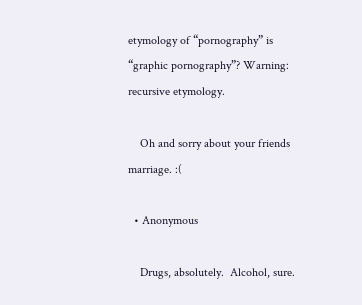etymology of “pornography” is “graphic pornography”? Warning: recursive etymology.

    Oh and sorry about your friends marriage. :(

  • Anonymous

    Drugs, absolutely.  Alcohol, sure.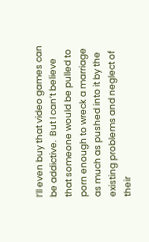I’ll even buy that video games can be addictive.  But I can’t believe that someone would be pulled to porn enough to wreck a marriage as much as pushed into it by the existing problems and neglect of their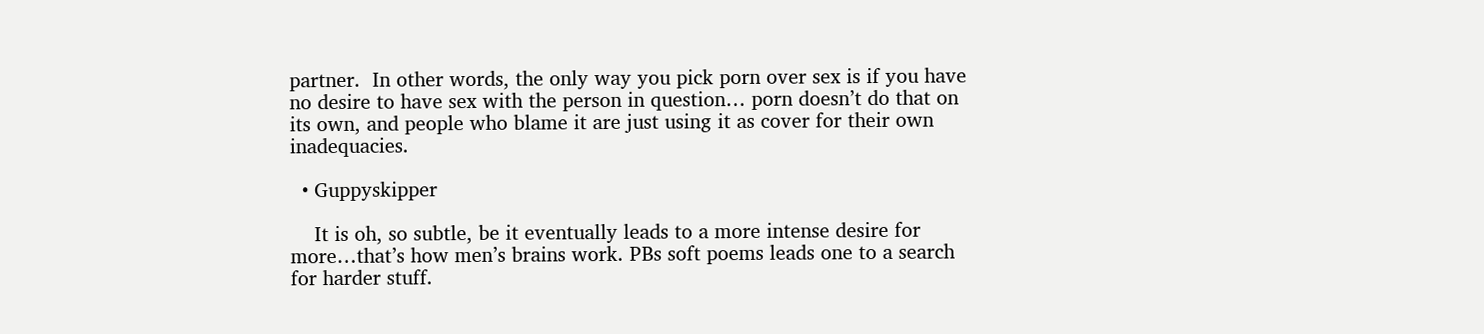partner.  In other words, the only way you pick porn over sex is if you have no desire to have sex with the person in question… porn doesn’t do that on its own, and people who blame it are just using it as cover for their own inadequacies.

  • Guppyskipper

    It is oh, so subtle, be it eventually leads to a more intense desire for more…that’s how men’s brains work. PBs soft poems leads one to a search for harder stuff.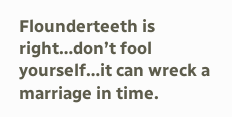Flounderteeth is right…don’t fool yourself…it can wreck a marriage in time.